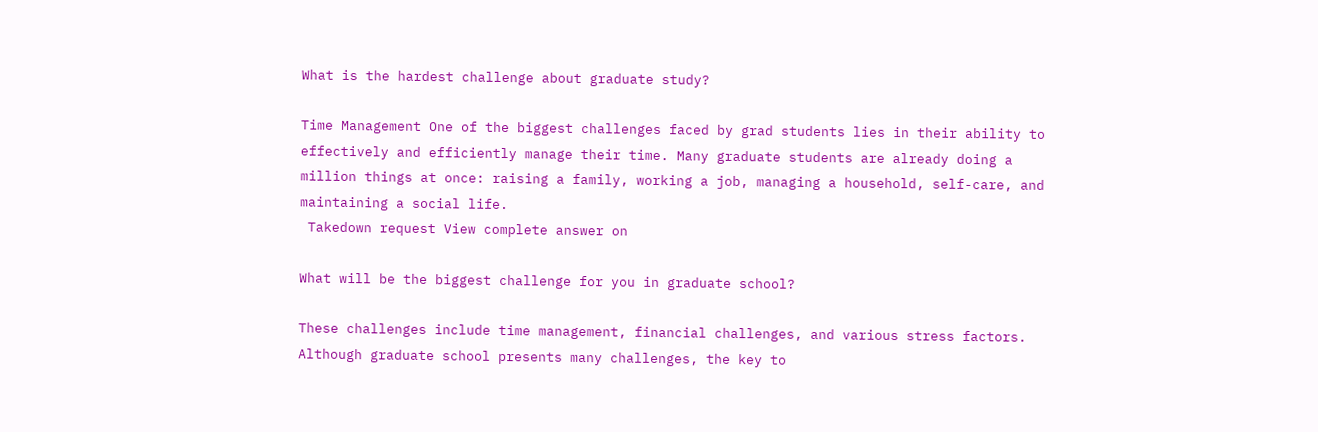What is the hardest challenge about graduate study?

Time Management One of the biggest challenges faced by grad students lies in their ability to effectively and efficiently manage their time. Many graduate students are already doing a million things at once: raising a family, working a job, managing a household, self-care, and maintaining a social life.
 Takedown request View complete answer on

What will be the biggest challenge for you in graduate school?

These challenges include time management, financial challenges, and various stress factors. Although graduate school presents many challenges, the key to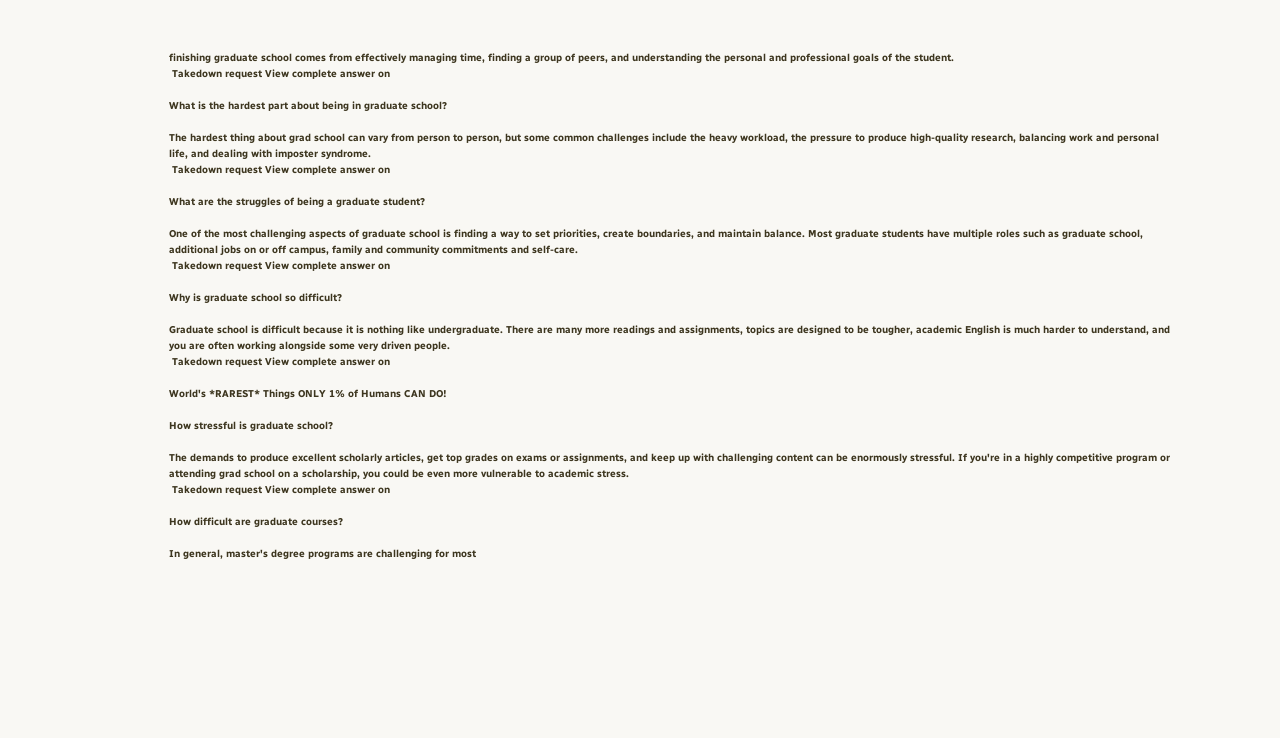finishing graduate school comes from effectively managing time, finding a group of peers, and understanding the personal and professional goals of the student.
 Takedown request View complete answer on

What is the hardest part about being in graduate school?

The hardest thing about grad school can vary from person to person, but some common challenges include the heavy workload, the pressure to produce high-quality research, balancing work and personal life, and dealing with imposter syndrome.
 Takedown request View complete answer on

What are the struggles of being a graduate student?

One of the most challenging aspects of graduate school is finding a way to set priorities, create boundaries, and maintain balance. Most graduate students have multiple roles such as graduate school, additional jobs on or off campus, family and community commitments and self-care.
 Takedown request View complete answer on

Why is graduate school so difficult?

Graduate school is difficult because it is nothing like undergraduate. There are many more readings and assignments, topics are designed to be tougher, academic English is much harder to understand, and you are often working alongside some very driven people.
 Takedown request View complete answer on

World's *RAREST* Things ONLY 1% of Humans CAN DO!

How stressful is graduate school?

The demands to produce excellent scholarly articles, get top grades on exams or assignments, and keep up with challenging content can be enormously stressful. If you're in a highly competitive program or attending grad school on a scholarship, you could be even more vulnerable to academic stress.
 Takedown request View complete answer on

How difficult are graduate courses?

In general, master's degree programs are challenging for most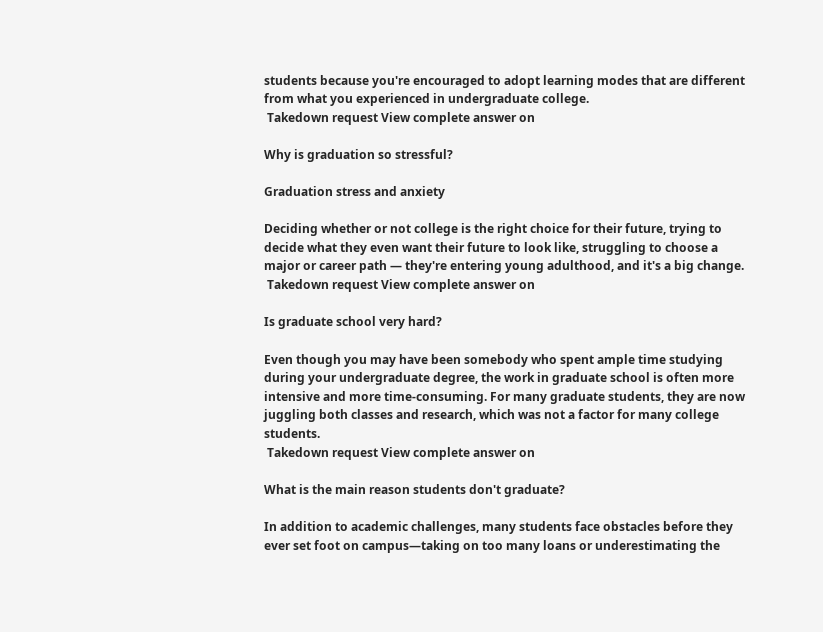students because you're encouraged to adopt learning modes that are different from what you experienced in undergraduate college.
 Takedown request View complete answer on

Why is graduation so stressful?

Graduation stress and anxiety

Deciding whether or not college is the right choice for their future, trying to decide what they even want their future to look like, struggling to choose a major or career path — they're entering young adulthood, and it's a big change.
 Takedown request View complete answer on

Is graduate school very hard?

Even though you may have been somebody who spent ample time studying during your undergraduate degree, the work in graduate school is often more intensive and more time-consuming. For many graduate students, they are now juggling both classes and research, which was not a factor for many college students.
 Takedown request View complete answer on

What is the main reason students don't graduate?

In addition to academic challenges, many students face obstacles before they ever set foot on campus—taking on too many loans or underestimating the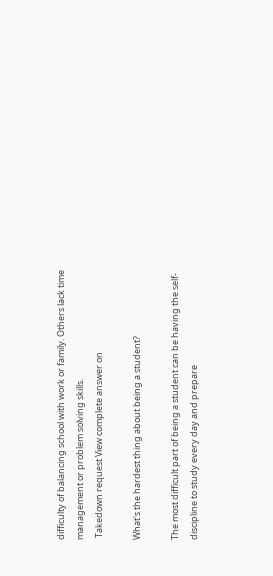difficulty of balancing school with work or family. Others lack time management or problem solving skills.
 Takedown request View complete answer on

What's the hardest thing about being a student?

The most difficult part of being a student can be having the self-discipline to study every day and prepare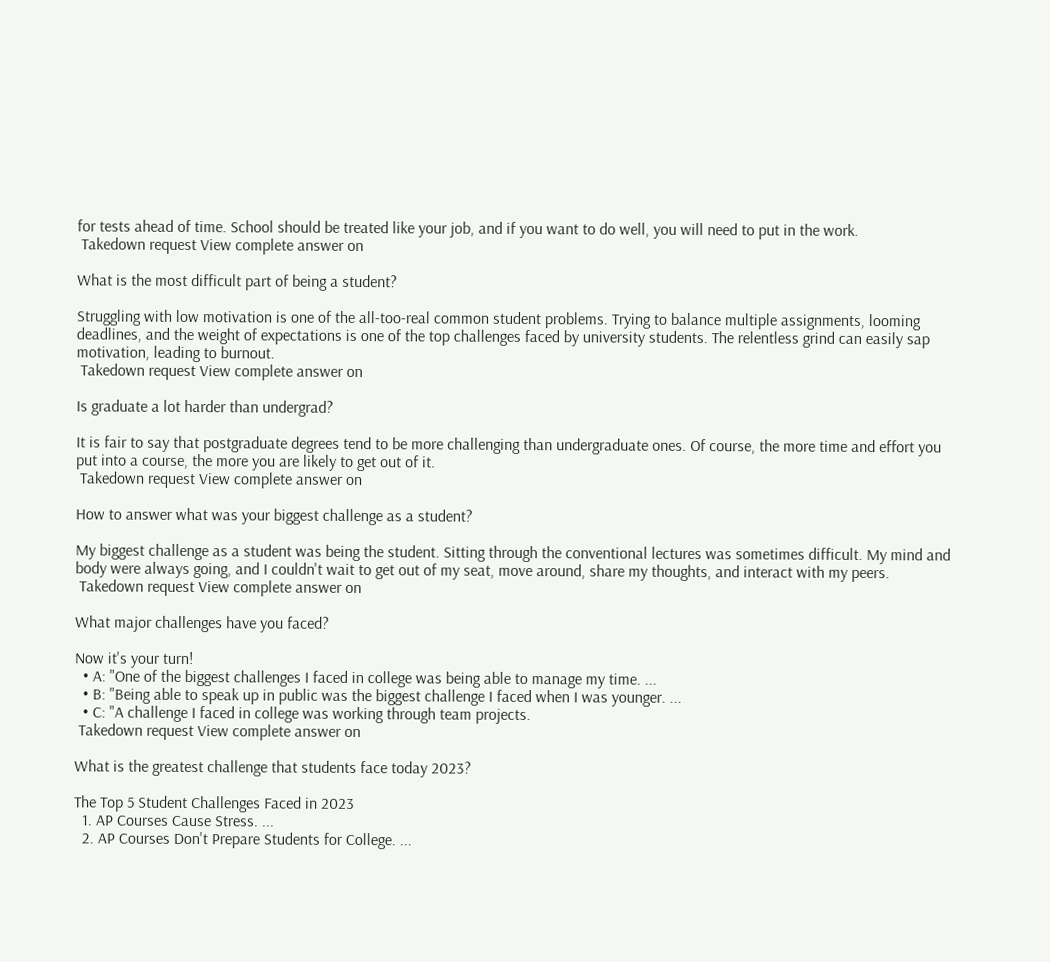for tests ahead of time. School should be treated like your job, and if you want to do well, you will need to put in the work.
 Takedown request View complete answer on

What is the most difficult part of being a student?

Struggling with low motivation is one of the all-too-real common student problems. Trying to balance multiple assignments, looming deadlines, and the weight of expectations is one of the top challenges faced by university students. The relentless grind can easily sap motivation, leading to burnout.
 Takedown request View complete answer on

Is graduate a lot harder than undergrad?

It is fair to say that postgraduate degrees tend to be more challenging than undergraduate ones. Of course, the more time and effort you put into a course, the more you are likely to get out of it.
 Takedown request View complete answer on

How to answer what was your biggest challenge as a student?

My biggest challenge as a student was being the student. Sitting through the conventional lectures was sometimes difficult. My mind and body were always going, and I couldn't wait to get out of my seat, move around, share my thoughts, and interact with my peers.
 Takedown request View complete answer on

What major challenges have you faced?

Now it's your turn!
  • A: "One of the biggest challenges I faced in college was being able to manage my time. ...
  • B: "Being able to speak up in public was the biggest challenge I faced when I was younger. ...
  • C: "A challenge I faced in college was working through team projects.
 Takedown request View complete answer on

What is the greatest challenge that students face today 2023?

The Top 5 Student Challenges Faced in 2023
  1. AP Courses Cause Stress. ...
  2. AP Courses Don't Prepare Students for College. ...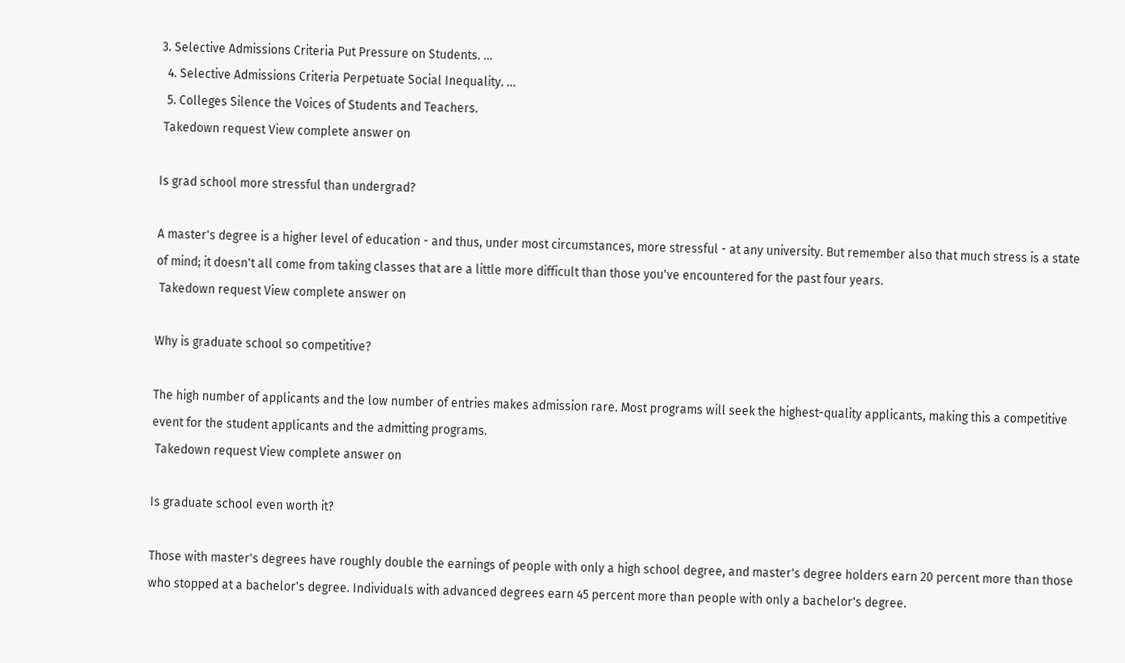3. Selective Admissions Criteria Put Pressure on Students. ...
  4. Selective Admissions Criteria Perpetuate Social Inequality. ...
  5. Colleges Silence the Voices of Students and Teachers.
 Takedown request View complete answer on

Is grad school more stressful than undergrad?

A master's degree is a higher level of education - and thus, under most circumstances, more stressful - at any university. But remember also that much stress is a state of mind; it doesn't all come from taking classes that are a little more difficult than those you've encountered for the past four years.
 Takedown request View complete answer on

Why is graduate school so competitive?

The high number of applicants and the low number of entries makes admission rare. Most programs will seek the highest-quality applicants, making this a competitive event for the student applicants and the admitting programs.
 Takedown request View complete answer on

Is graduate school even worth it?

Those with master's degrees have roughly double the earnings of people with only a high school degree, and master's degree holders earn 20 percent more than those who stopped at a bachelor's degree. Individuals with advanced degrees earn 45 percent more than people with only a bachelor's degree.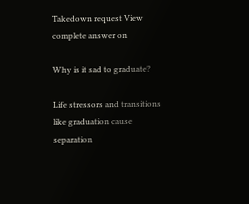Takedown request View complete answer on

Why is it sad to graduate?

Life stressors and transitions like graduation cause separation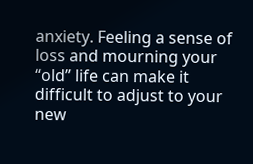anxiety. Feeling a sense of loss and mourning your “old” life can make it difficult to adjust to your new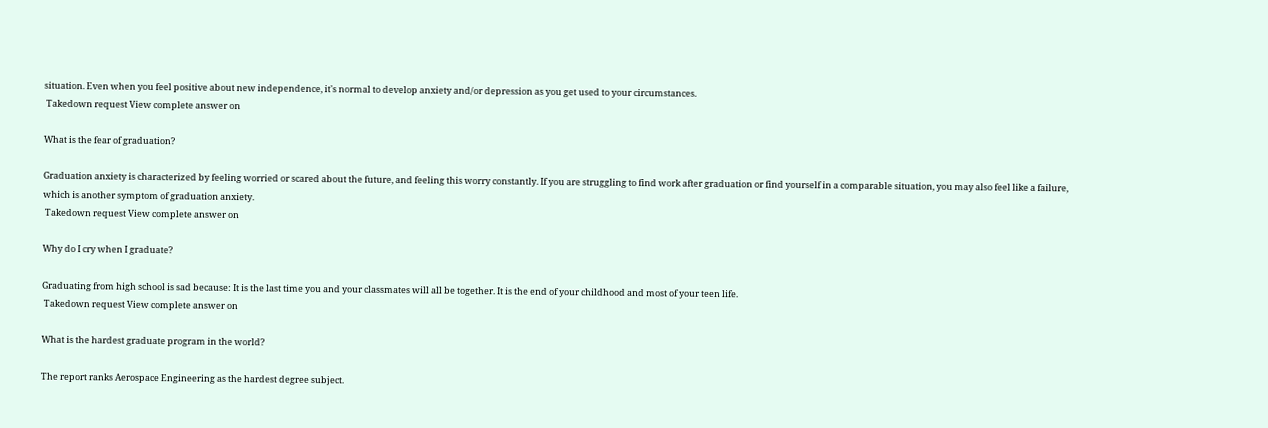situation. Even when you feel positive about new independence, it's normal to develop anxiety and/or depression as you get used to your circumstances.
 Takedown request View complete answer on

What is the fear of graduation?

Graduation anxiety is characterized by feeling worried or scared about the future, and feeling this worry constantly. If you are struggling to find work after graduation or find yourself in a comparable situation, you may also feel like a failure, which is another symptom of graduation anxiety.
 Takedown request View complete answer on

Why do I cry when I graduate?

Graduating from high school is sad because: It is the last time you and your classmates will all be together. It is the end of your childhood and most of your teen life.
 Takedown request View complete answer on

What is the hardest graduate program in the world?

The report ranks Aerospace Engineering as the hardest degree subject.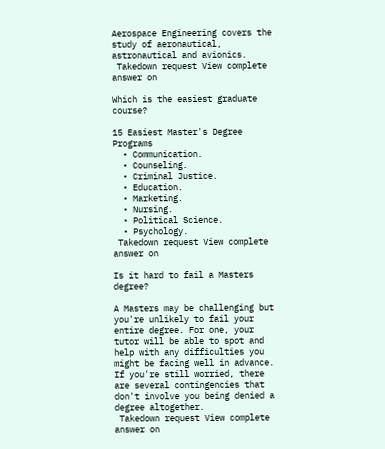Aerospace Engineering covers the study of aeronautical, astronautical and avionics.
 Takedown request View complete answer on

Which is the easiest graduate course?

15 Easiest Master's Degree Programs
  • Communication.
  • Counseling.
  • Criminal Justice.
  • Education.
  • Marketing.
  • Nursing.
  • Political Science.
  • Psychology.
 Takedown request View complete answer on

Is it hard to fail a Masters degree?

A Masters may be challenging but you're unlikely to fail your entire degree. For one, your tutor will be able to spot and help with any difficulties you might be facing well in advance. If you're still worried, there are several contingencies that don't involve you being denied a degree altogether.
 Takedown request View complete answer on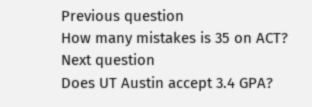Previous question
How many mistakes is 35 on ACT?
Next question
Does UT Austin accept 3.4 GPA?